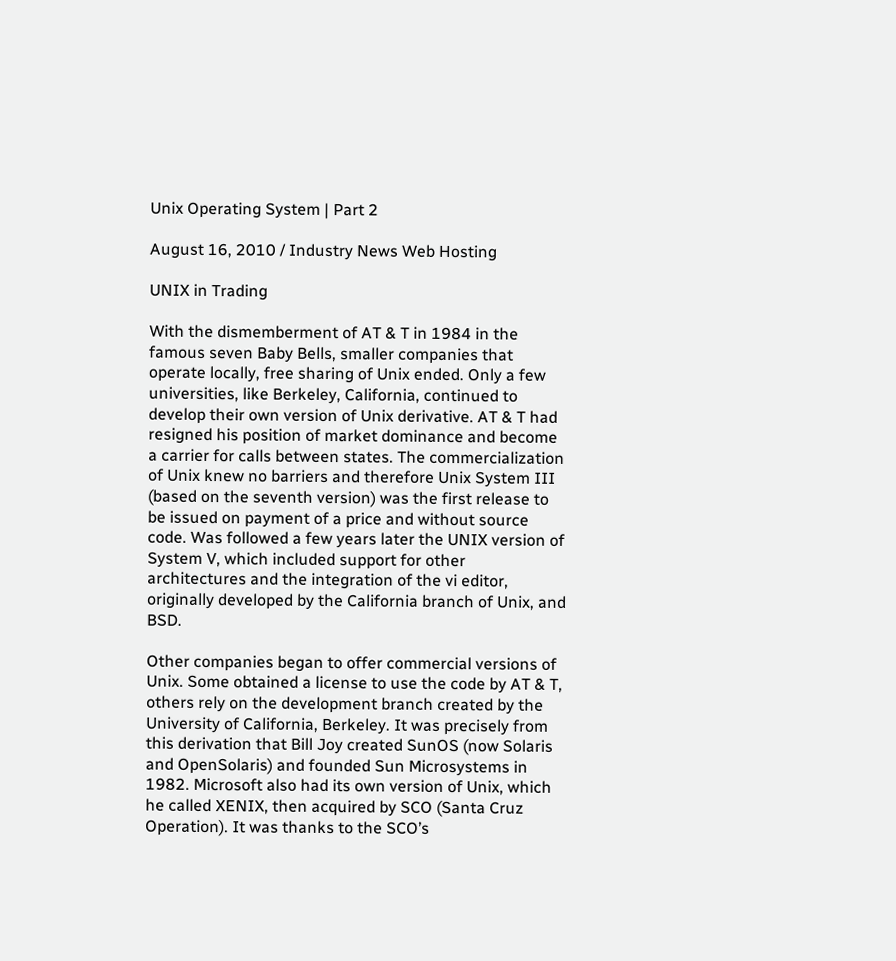Unix Operating System | Part 2

August 16, 2010 / Industry News Web Hosting

UNIX in Trading

With the dismemberment of AT & T in 1984 in the famous seven Baby Bells, smaller companies that operate locally, free sharing of Unix ended. Only a few universities, like Berkeley, California, continued to develop their own version of Unix derivative. AT & T had resigned his position of market dominance and become a carrier for calls between states. The commercialization of Unix knew no barriers and therefore Unix System III (based on the seventh version) was the first release to be issued on payment of a price and without source code. Was followed a few years later the UNIX version of System V, which included support for other architectures and the integration of the vi editor, originally developed by the California branch of Unix, and BSD.

Other companies began to offer commercial versions of Unix. Some obtained a license to use the code by AT & T, others rely on the development branch created by the University of California, Berkeley. It was precisely from this derivation that Bill Joy created SunOS (now Solaris and OpenSolaris) and founded Sun Microsystems in 1982. Microsoft also had its own version of Unix, which he called XENIX, then acquired by SCO (Santa Cruz Operation). It was thanks to the SCO’s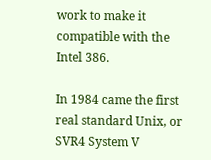work to make it compatible with the Intel 386.

In 1984 came the first real standard Unix, or SVR4 System V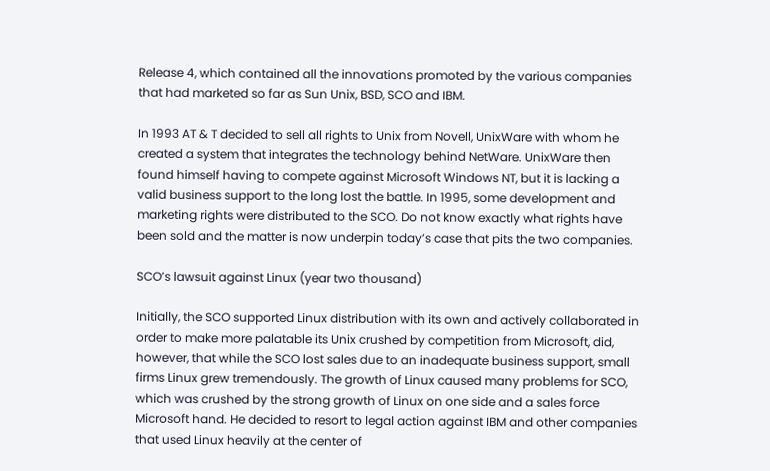Release 4, which contained all the innovations promoted by the various companies that had marketed so far as Sun Unix, BSD, SCO and IBM.

In 1993 AT & T decided to sell all rights to Unix from Novell, UnixWare with whom he created a system that integrates the technology behind NetWare. UnixWare then found himself having to compete against Microsoft Windows NT, but it is lacking a valid business support to the long lost the battle. In 1995, some development and marketing rights were distributed to the SCO. Do not know exactly what rights have been sold and the matter is now underpin today’s case that pits the two companies.

SCO’s lawsuit against Linux (year two thousand)

Initially, the SCO supported Linux distribution with its own and actively collaborated in order to make more palatable its Unix crushed by competition from Microsoft, did, however, that while the SCO lost sales due to an inadequate business support, small firms Linux grew tremendously. The growth of Linux caused many problems for SCO, which was crushed by the strong growth of Linux on one side and a sales force Microsoft hand. He decided to resort to legal action against IBM and other companies that used Linux heavily at the center of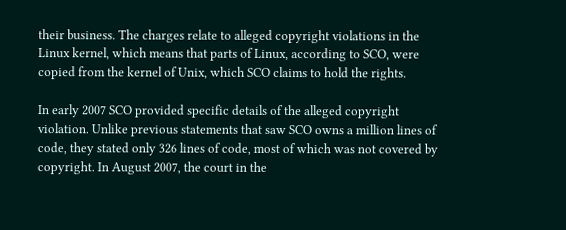their business. The charges relate to alleged copyright violations in the Linux kernel, which means that parts of Linux, according to SCO, were copied from the kernel of Unix, which SCO claims to hold the rights.

In early 2007 SCO provided specific details of the alleged copyright violation. Unlike previous statements that saw SCO owns a million lines of code, they stated only 326 lines of code, most of which was not covered by copyright. In August 2007, the court in the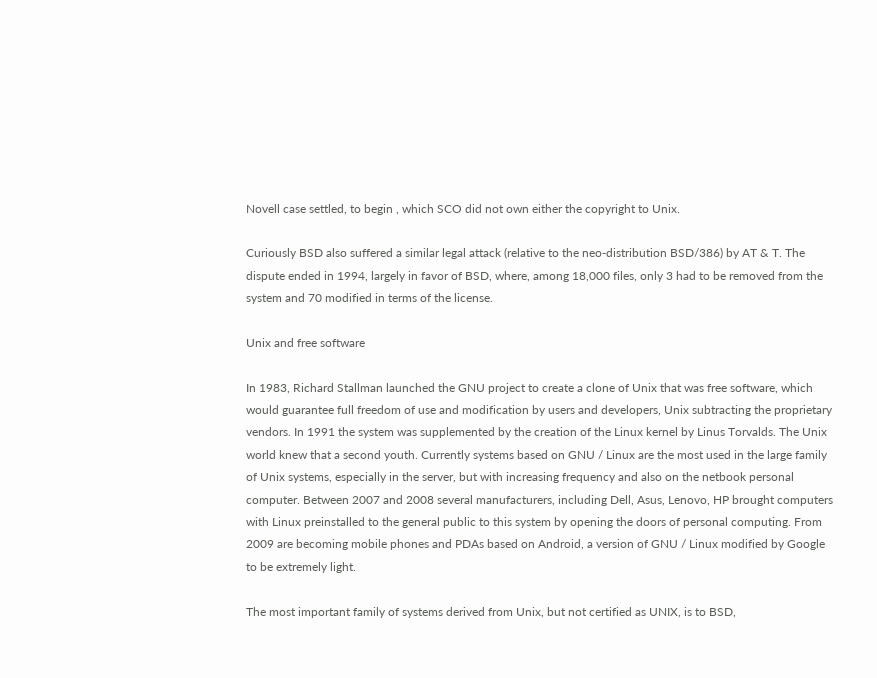Novell case settled, to begin , which SCO did not own either the copyright to Unix.

Curiously BSD also suffered a similar legal attack (relative to the neo-distribution BSD/386) by AT & T. The dispute ended in 1994, largely in favor of BSD, where, among 18,000 files, only 3 had to be removed from the system and 70 modified in terms of the license.

Unix and free software

In 1983, Richard Stallman launched the GNU project to create a clone of Unix that was free software, which would guarantee full freedom of use and modification by users and developers, Unix subtracting the proprietary vendors. In 1991 the system was supplemented by the creation of the Linux kernel by Linus Torvalds. The Unix world knew that a second youth. Currently systems based on GNU / Linux are the most used in the large family of Unix systems, especially in the server, but with increasing frequency and also on the netbook personal computer. Between 2007 and 2008 several manufacturers, including Dell, Asus, Lenovo, HP brought computers with Linux preinstalled to the general public to this system by opening the doors of personal computing. From 2009 are becoming mobile phones and PDAs based on Android, a version of GNU / Linux modified by Google to be extremely light.

The most important family of systems derived from Unix, but not certified as UNIX, is to BSD,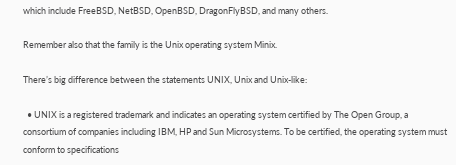which include FreeBSD, NetBSD, OpenBSD, DragonFlyBSD, and many others.

Remember also that the family is the Unix operating system Minix.

There’s big difference between the statements UNIX, Unix and Unix-like:

  • UNIX is a registered trademark and indicates an operating system certified by The Open Group, a consortium of companies including IBM, HP and Sun Microsystems. To be certified, the operating system must conform to specifications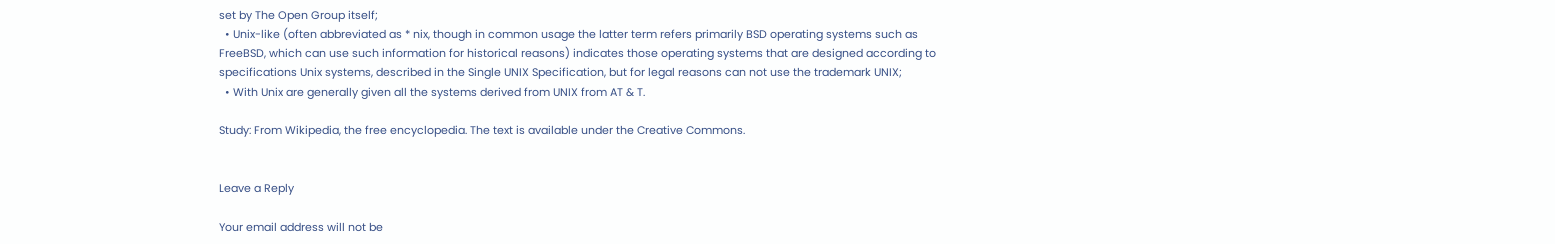set by The Open Group itself;
  • Unix-like (often abbreviated as * nix, though in common usage the latter term refers primarily BSD operating systems such as FreeBSD, which can use such information for historical reasons) indicates those operating systems that are designed according to specifications Unix systems, described in the Single UNIX Specification, but for legal reasons can not use the trademark UNIX;
  • With Unix are generally given all the systems derived from UNIX from AT & T.

Study: From Wikipedia, the free encyclopedia. The text is available under the Creative Commons.


Leave a Reply

Your email address will not be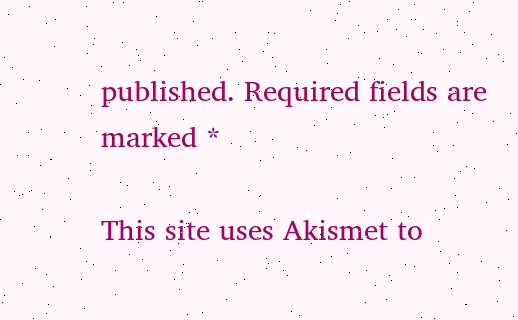published. Required fields are marked *

This site uses Akismet to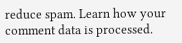reduce spam. Learn how your comment data is processed.